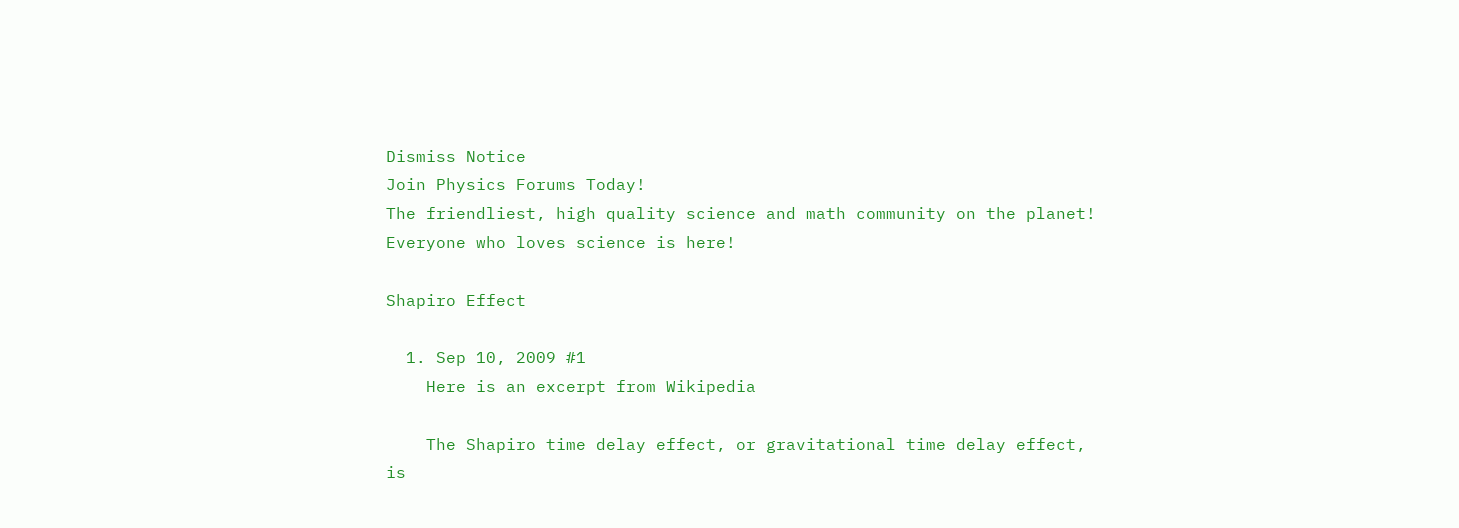Dismiss Notice
Join Physics Forums Today!
The friendliest, high quality science and math community on the planet! Everyone who loves science is here!

Shapiro Effect

  1. Sep 10, 2009 #1
    Here is an excerpt from Wikipedia

    The Shapiro time delay effect, or gravitational time delay effect, is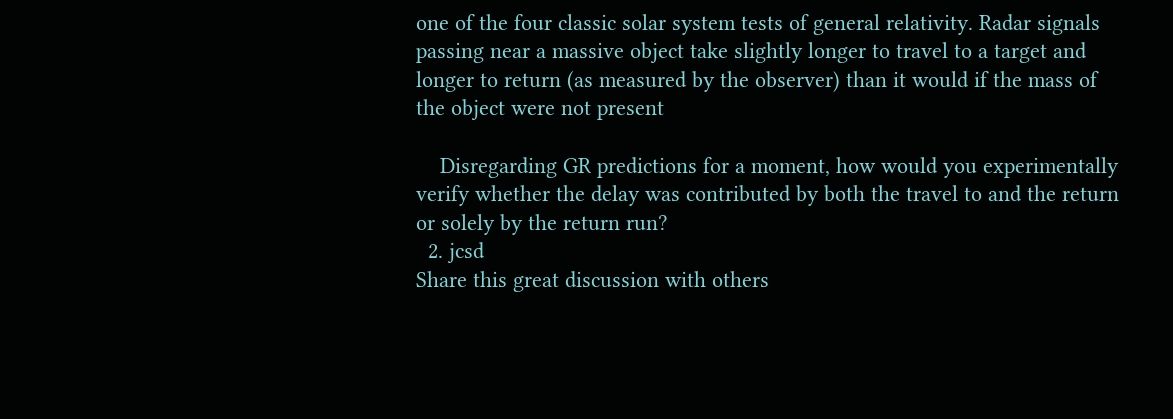one of the four classic solar system tests of general relativity. Radar signals passing near a massive object take slightly longer to travel to a target and longer to return (as measured by the observer) than it would if the mass of the object were not present

    Disregarding GR predictions for a moment, how would you experimentally verify whether the delay was contributed by both the travel to and the return or solely by the return run?
  2. jcsd
Share this great discussion with others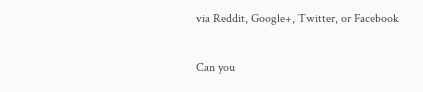via Reddit, Google+, Twitter, or Facebook

Can you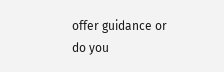offer guidance or do you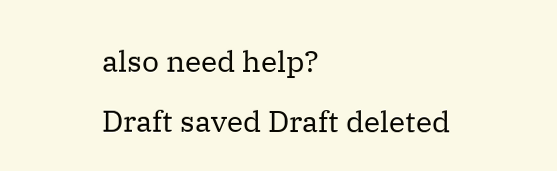also need help?
Draft saved Draft deleted